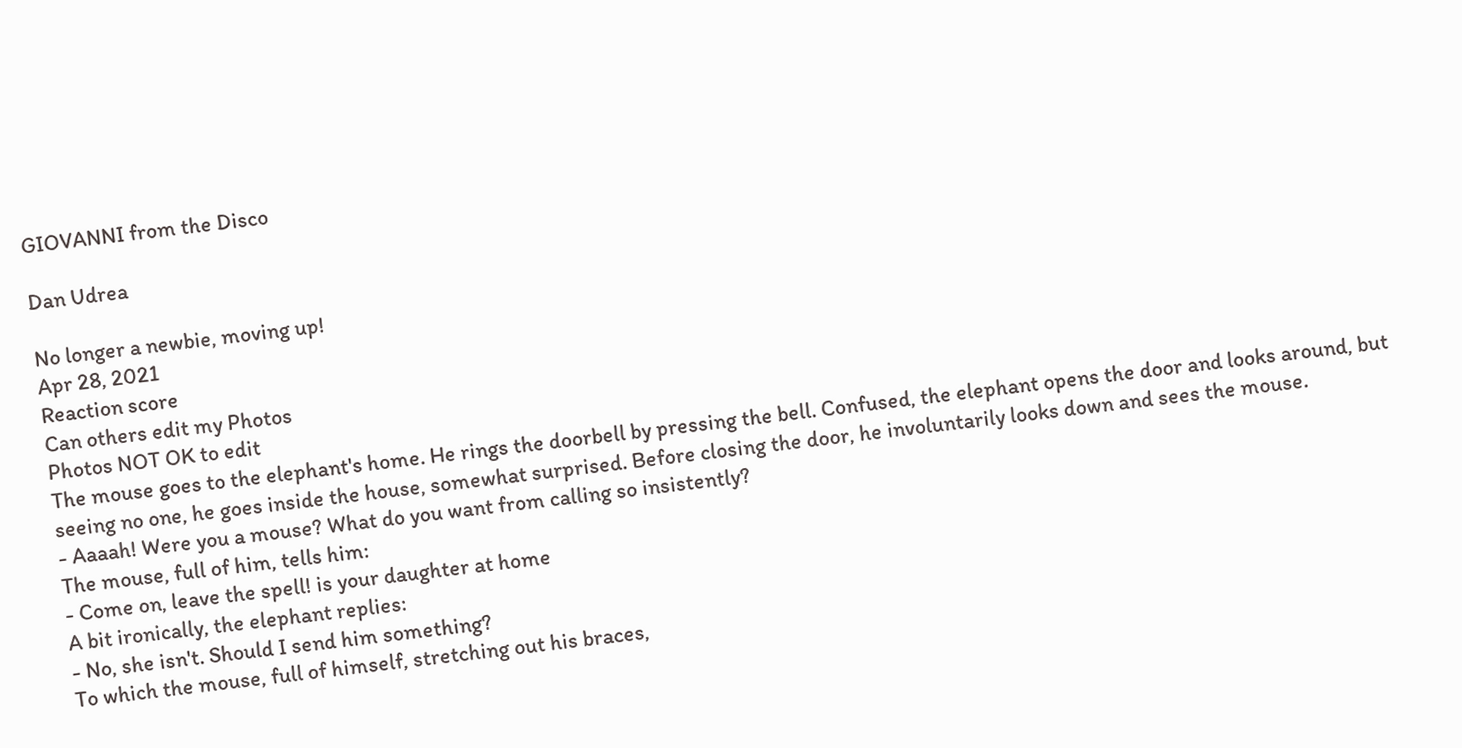GIOVANNI from the Disco

Dan Udrea

No longer a newbie, moving up!
Apr 28, 2021
Reaction score
Can others edit my Photos
Photos NOT OK to edit
The mouse goes to the elephant's home. He rings the doorbell by pressing the bell. Confused, the elephant opens the door and looks around, but seeing no one, he goes inside the house, somewhat surprised. Before closing the door, he involuntarily looks down and sees the mouse.
- Aaaah! Were you a mouse? What do you want from calling so insistently?
The mouse, full of him, tells him:
- Come on, leave the spell! is your daughter at home
A bit ironically, the elephant replies:
- No, she isn't. Should I send him something?
To which the mouse, full of himself, stretching out his braces,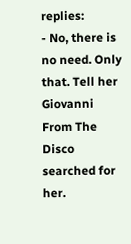replies:
- No, there is no need. Only that. Tell her Giovanni From The Disco searched for her.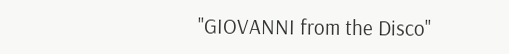"GIOVANNI from the Disco"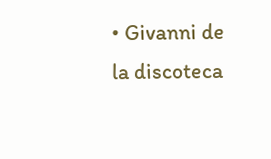• Givanni de la discoteca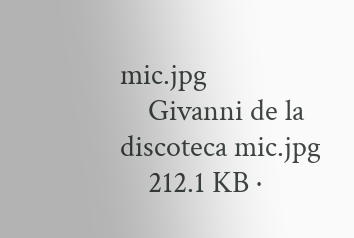mic.jpg
    Givanni de la discoteca mic.jpg
    212.1 KB ·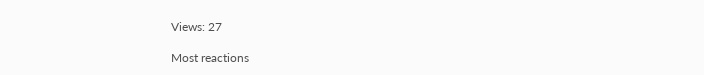Views: 27

Most reactions